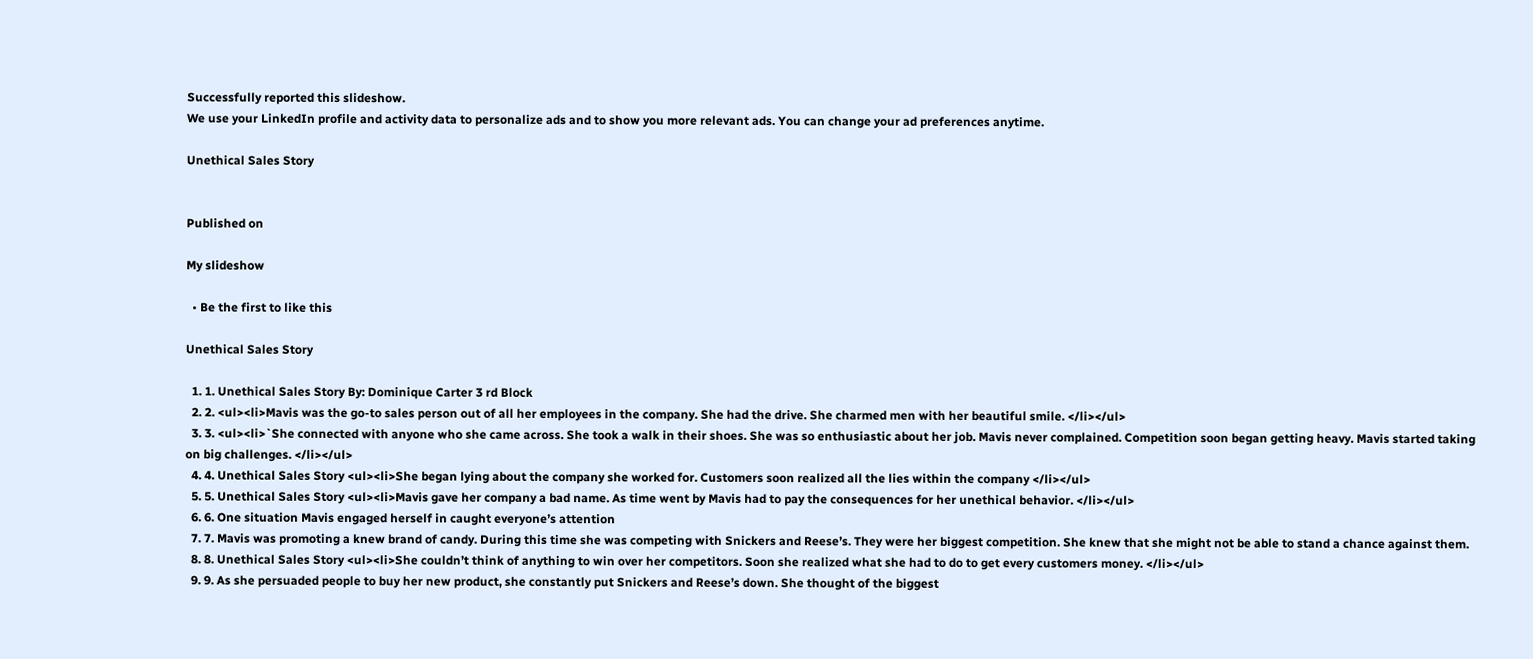Successfully reported this slideshow.
We use your LinkedIn profile and activity data to personalize ads and to show you more relevant ads. You can change your ad preferences anytime.

Unethical Sales Story


Published on

My slideshow

  • Be the first to like this

Unethical Sales Story

  1. 1. Unethical Sales Story By: Dominique Carter 3 rd Block
  2. 2. <ul><li>Mavis was the go-to sales person out of all her employees in the company. She had the drive. She charmed men with her beautiful smile. </li></ul>
  3. 3. <ul><li>`She connected with anyone who she came across. She took a walk in their shoes. She was so enthusiastic about her job. Mavis never complained. Competition soon began getting heavy. Mavis started taking on big challenges. </li></ul>
  4. 4. Unethical Sales Story <ul><li>She began lying about the company she worked for. Customers soon realized all the lies within the company </li></ul>
  5. 5. Unethical Sales Story <ul><li>Mavis gave her company a bad name. As time went by Mavis had to pay the consequences for her unethical behavior. </li></ul>
  6. 6. One situation Mavis engaged herself in caught everyone’s attention
  7. 7. Mavis was promoting a knew brand of candy. During this time she was competing with Snickers and Reese’s. They were her biggest competition. She knew that she might not be able to stand a chance against them.
  8. 8. Unethical Sales Story <ul><li>She couldn’t think of anything to win over her competitors. Soon she realized what she had to do to get every customers money. </li></ul>
  9. 9. As she persuaded people to buy her new product, she constantly put Snickers and Reese’s down. She thought of the biggest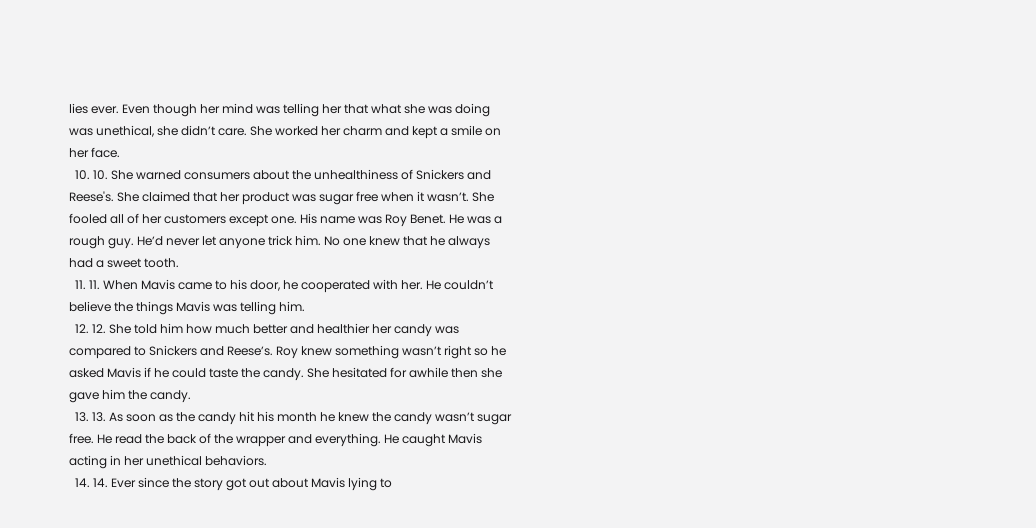lies ever. Even though her mind was telling her that what she was doing was unethical, she didn’t care. She worked her charm and kept a smile on her face.
  10. 10. She warned consumers about the unhealthiness of Snickers and Reese's. She claimed that her product was sugar free when it wasn’t. She fooled all of her customers except one. His name was Roy Benet. He was a rough guy. He’d never let anyone trick him. No one knew that he always had a sweet tooth.
  11. 11. When Mavis came to his door, he cooperated with her. He couldn’t believe the things Mavis was telling him.
  12. 12. She told him how much better and healthier her candy was compared to Snickers and Reese’s. Roy knew something wasn’t right so he asked Mavis if he could taste the candy. She hesitated for awhile then she gave him the candy.
  13. 13. As soon as the candy hit his month he knew the candy wasn’t sugar free. He read the back of the wrapper and everything. He caught Mavis acting in her unethical behaviors.
  14. 14. Ever since the story got out about Mavis lying to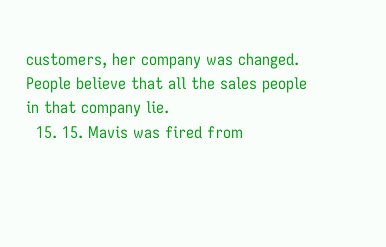customers, her company was changed. People believe that all the sales people in that company lie.
  15. 15. Mavis was fired from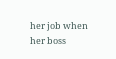her job when her boss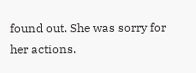found out. She was sorry for her actions.